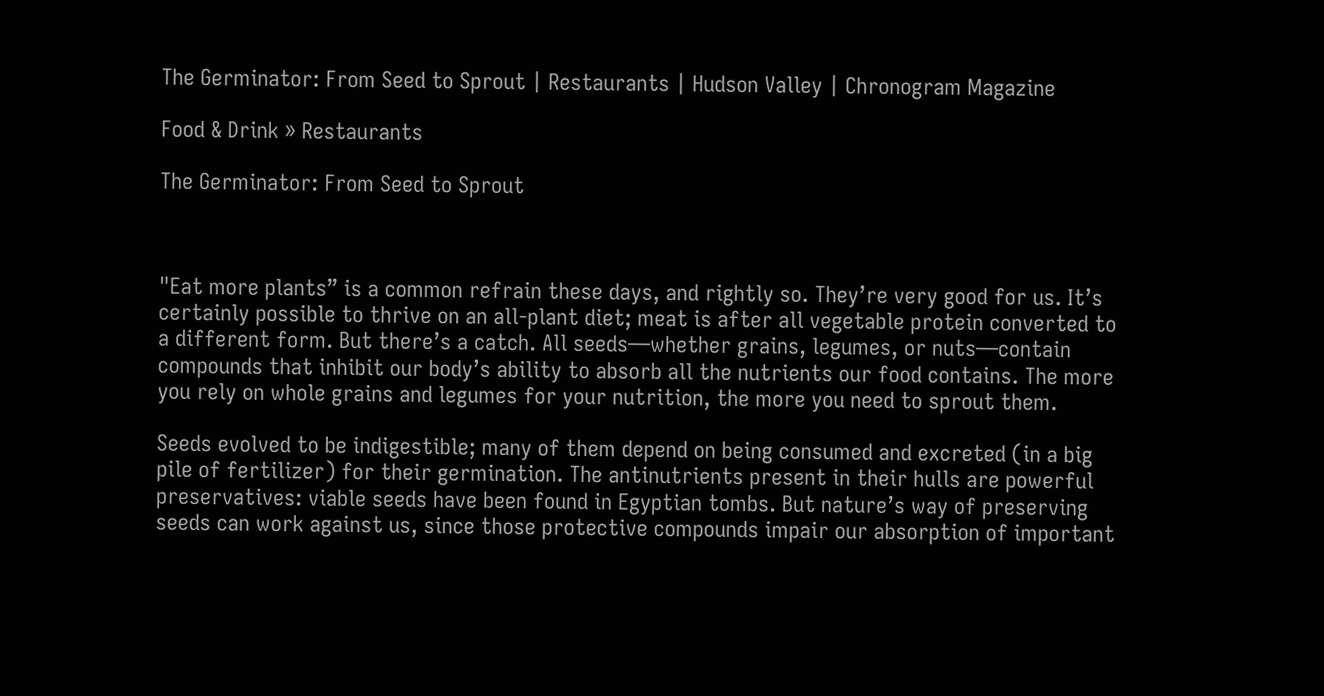The Germinator: From Seed to Sprout | Restaurants | Hudson Valley | Chronogram Magazine

Food & Drink » Restaurants

The Germinator: From Seed to Sprout



"Eat more plants” is a common refrain these days, and rightly so. They’re very good for us. It’s certainly possible to thrive on an all-plant diet; meat is after all vegetable protein converted to a different form. But there’s a catch. All seeds—whether grains, legumes, or nuts—contain compounds that inhibit our body’s ability to absorb all the nutrients our food contains. The more you rely on whole grains and legumes for your nutrition, the more you need to sprout them.

Seeds evolved to be indigestible; many of them depend on being consumed and excreted (in a big pile of fertilizer) for their germination. The antinutrients present in their hulls are powerful preservatives: viable seeds have been found in Egyptian tombs. But nature’s way of preserving seeds can work against us, since those protective compounds impair our absorption of important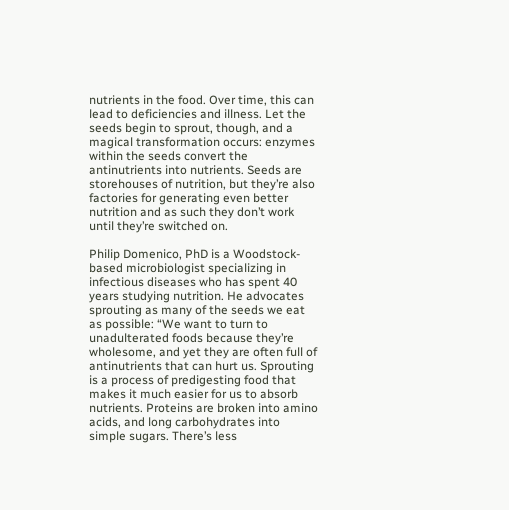nutrients in the food. Over time, this can lead to deficiencies and illness. Let the seeds begin to sprout, though, and a magical transformation occurs: enzymes within the seeds convert the antinutrients into nutrients. Seeds are storehouses of nutrition, but they’re also factories for generating even better nutrition and as such they don’t work until they’re switched on.

Philip Domenico, PhD is a Woodstock-based microbiologist specializing in infectious diseases who has spent 40 years studying nutrition. He advocates sprouting as many of the seeds we eat as possible: “We want to turn to unadulterated foods because they’re wholesome, and yet they are often full of antinutrients that can hurt us. Sprouting is a process of predigesting food that makes it much easier for us to absorb nutrients. Proteins are broken into amino acids, and long carbohydrates into simple sugars. There’s less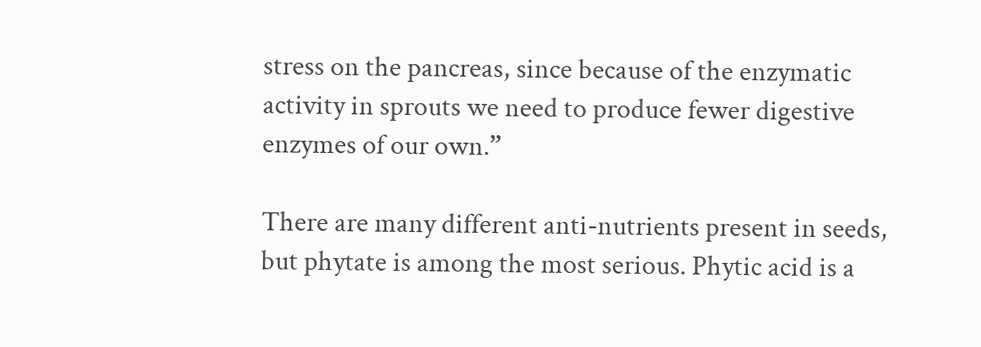stress on the pancreas, since because of the enzymatic activity in sprouts we need to produce fewer digestive enzymes of our own.”

There are many different anti-nutrients present in seeds, but phytate is among the most serious. Phytic acid is a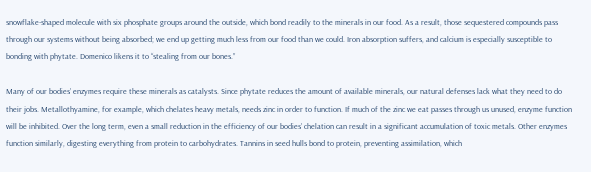snowflake-shaped molecule with six phosphate groups around the outside, which bond readily to the minerals in our food. As a result, those sequestered compounds pass through our systems without being absorbed; we end up getting much less from our food than we could. Iron absorption suffers, and calcium is especially susceptible to bonding with phytate. Domenico likens it to “stealing from our bones.”

Many of our bodies’ enzymes require these minerals as catalysts. Since phytate reduces the amount of available minerals, our natural defenses lack what they need to do their jobs. Metallothyamine, for example, which chelates heavy metals, needs zinc in order to function. If much of the zinc we eat passes through us unused, enzyme function will be inhibited. Over the long term, even a small reduction in the efficiency of our bodies’ chelation can result in a significant accumulation of toxic metals. Other enzymes function similarly, digesting everything from protein to carbohydrates. Tannins in seed hulls bond to protein, preventing assimilation, which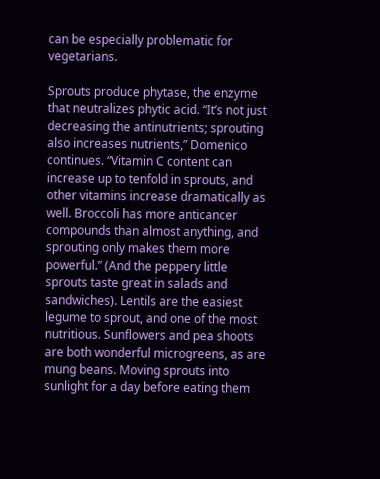can be especially problematic for vegetarians.

Sprouts produce phytase, the enzyme that neutralizes phytic acid. “It’s not just decreasing the antinutrients; sprouting also increases nutrients,” Domenico continues. “Vitamin C content can increase up to tenfold in sprouts, and other vitamins increase dramatically as well. Broccoli has more anticancer compounds than almost anything, and sprouting only makes them more powerful.” (And the peppery little sprouts taste great in salads and sandwiches). Lentils are the easiest legume to sprout, and one of the most nutritious. Sunflowers and pea shoots are both wonderful microgreens, as are mung beans. Moving sprouts into sunlight for a day before eating them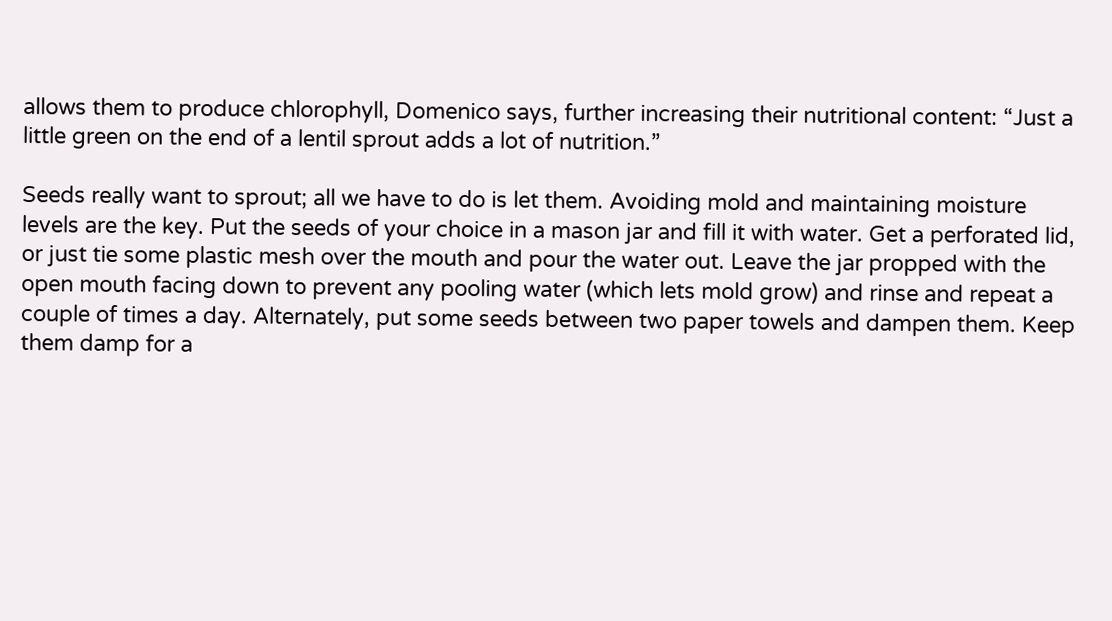allows them to produce chlorophyll, Domenico says, further increasing their nutritional content: “Just a little green on the end of a lentil sprout adds a lot of nutrition.”

Seeds really want to sprout; all we have to do is let them. Avoiding mold and maintaining moisture levels are the key. Put the seeds of your choice in a mason jar and fill it with water. Get a perforated lid, or just tie some plastic mesh over the mouth and pour the water out. Leave the jar propped with the open mouth facing down to prevent any pooling water (which lets mold grow) and rinse and repeat a couple of times a day. Alternately, put some seeds between two paper towels and dampen them. Keep them damp for a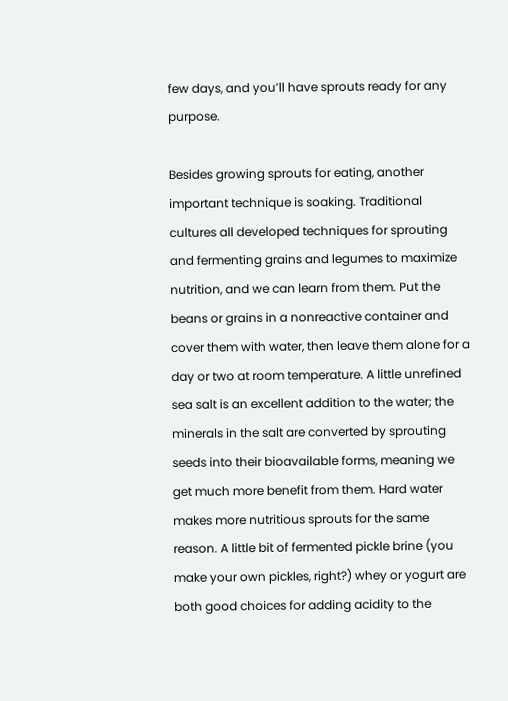few days, and you’ll have sprouts ready for any purpose.

Besides growing sprouts for eating, another important technique is soaking. Traditional cultures all developed techniques for sprouting and fermenting grains and legumes to maximize nutrition, and we can learn from them. Put the beans or grains in a nonreactive container and cover them with water, then leave them alone for a day or two at room temperature. A little unrefined sea salt is an excellent addition to the water; the minerals in the salt are converted by sprouting seeds into their bioavailable forms, meaning we get much more benefit from them. Hard water makes more nutritious sprouts for the same reason. A little bit of fermented pickle brine (you make your own pickles, right?) whey or yogurt are both good choices for adding acidity to the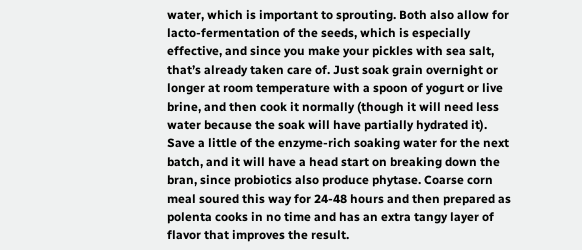water, which is important to sprouting. Both also allow for lacto-fermentation of the seeds, which is especially effective, and since you make your pickles with sea salt, that’s already taken care of. Just soak grain overnight or longer at room temperature with a spoon of yogurt or live brine, and then cook it normally (though it will need less water because the soak will have partially hydrated it). Save a little of the enzyme-rich soaking water for the next batch, and it will have a head start on breaking down the bran, since probiotics also produce phytase. Coarse corn meal soured this way for 24-48 hours and then prepared as polenta cooks in no time and has an extra tangy layer of flavor that improves the result.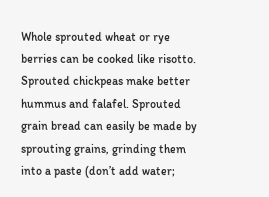Whole sprouted wheat or rye berries can be cooked like risotto. Sprouted chickpeas make better hummus and falafel. Sprouted grain bread can easily be made by sprouting grains, grinding them into a paste (don’t add water;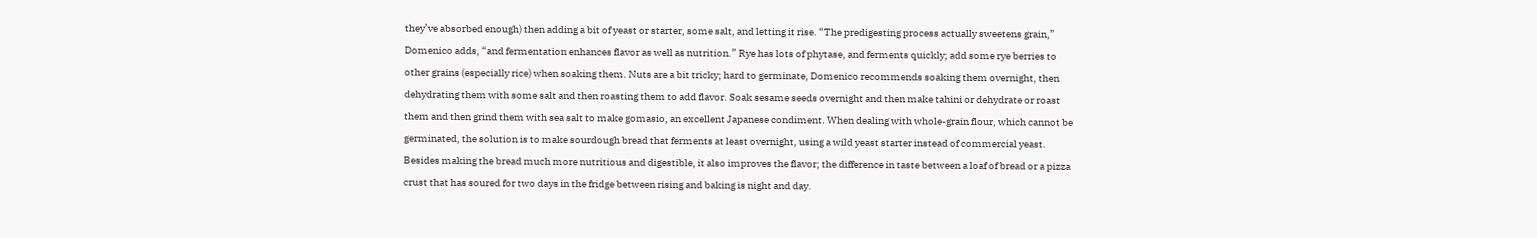they’ve absorbed enough) then adding a bit of yeast or starter, some salt, and letting it rise. “The predigesting process actually sweetens grain,” Domenico adds, “and fermentation enhances flavor as well as nutrition.” Rye has lots of phytase, and ferments quickly; add some rye berries to other grains (especially rice) when soaking them. Nuts are a bit tricky; hard to germinate, Domenico recommends soaking them overnight, then dehydrating them with some salt and then roasting them to add flavor. Soak sesame seeds overnight and then make tahini or dehydrate or roast them and then grind them with sea salt to make gomasio, an excellent Japanese condiment. When dealing with whole-grain flour, which cannot be germinated, the solution is to make sourdough bread that ferments at least overnight, using a wild yeast starter instead of commercial yeast. Besides making the bread much more nutritious and digestible, it also improves the flavor; the difference in taste between a loaf of bread or a pizza crust that has soured for two days in the fridge between rising and baking is night and day.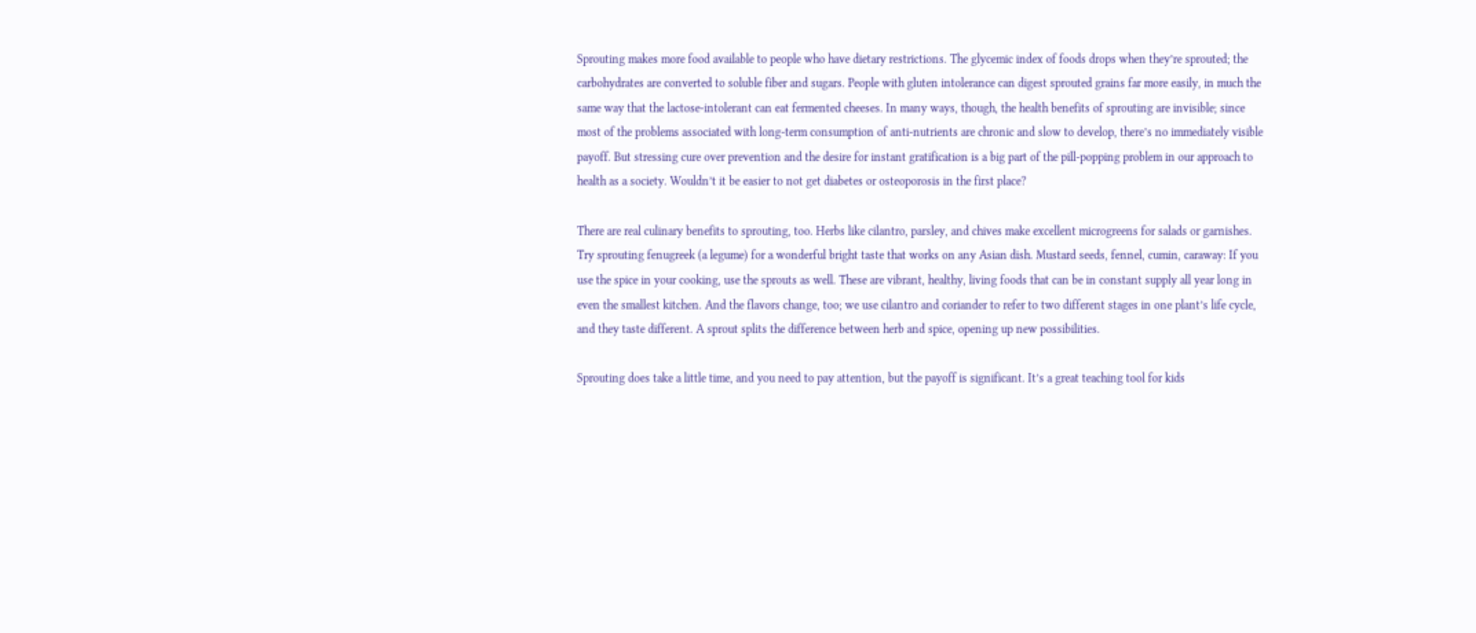Sprouting makes more food available to people who have dietary restrictions. The glycemic index of foods drops when they’re sprouted; the carbohydrates are converted to soluble fiber and sugars. People with gluten intolerance can digest sprouted grains far more easily, in much the same way that the lactose-intolerant can eat fermented cheeses. In many ways, though, the health benefits of sprouting are invisible; since most of the problems associated with long-term consumption of anti-nutrients are chronic and slow to develop, there’s no immediately visible payoff. But stressing cure over prevention and the desire for instant gratification is a big part of the pill-popping problem in our approach to health as a society. Wouldn’t it be easier to not get diabetes or osteoporosis in the first place?

There are real culinary benefits to sprouting, too. Herbs like cilantro, parsley, and chives make excellent microgreens for salads or garnishes. Try sprouting fenugreek (a legume) for a wonderful bright taste that works on any Asian dish. Mustard seeds, fennel, cumin, caraway: If you use the spice in your cooking, use the sprouts as well. These are vibrant, healthy, living foods that can be in constant supply all year long in even the smallest kitchen. And the flavors change, too; we use cilantro and coriander to refer to two different stages in one plant’s life cycle, and they taste different. A sprout splits the difference between herb and spice, opening up new possibilities.

Sprouting does take a little time, and you need to pay attention, but the payoff is significant. It’s a great teaching tool for kids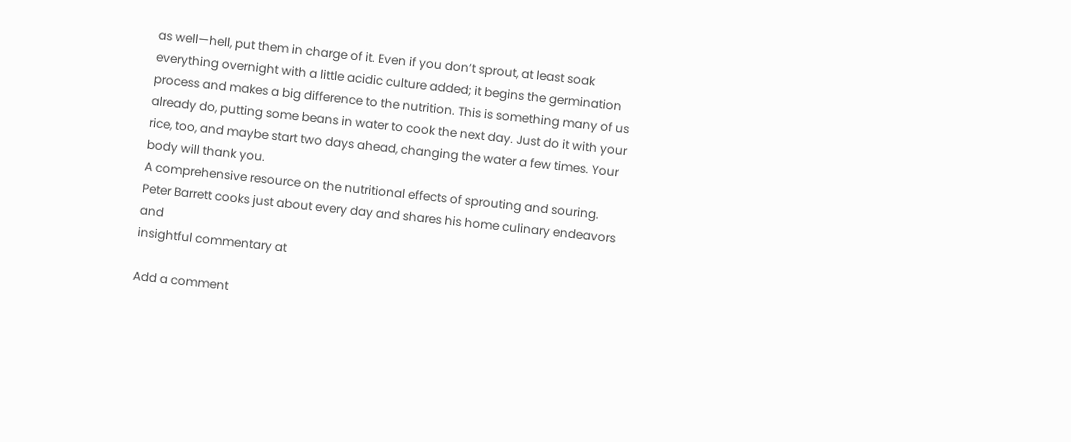as well—hell, put them in charge of it. Even if you don’t sprout, at least soak everything overnight with a little acidic culture added; it begins the germination process and makes a big difference to the nutrition. This is something many of us already do, putting some beans in water to cook the next day. Just do it with your rice, too, and maybe start two days ahead, changing the water a few times. Your body will thank you.
A comprehensive resource on the nutritional effects of sprouting and souring.
Peter Barrett cooks just about every day and shares his home culinary endeavors and
insightful commentary at

Add a comment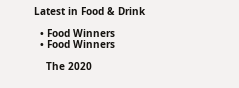Latest in Food & Drink

  • Food Winners
  • Food Winners

    The 2020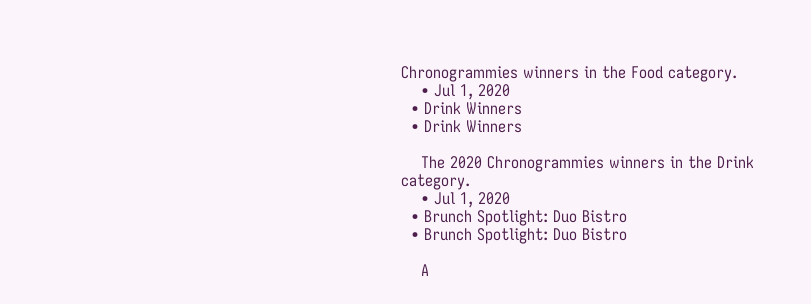Chronogrammies winners in the Food category.
    • Jul 1, 2020
  • Drink Winners
  • Drink Winners

    The 2020 Chronogrammies winners in the Drink category.
    • Jul 1, 2020
  • Brunch Spotlight: Duo Bistro
  • Brunch Spotlight: Duo Bistro

    A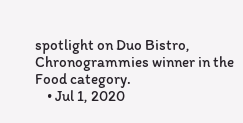spotlight on Duo Bistro, Chronogrammies winner in the Food category.
    • Jul 1, 2020